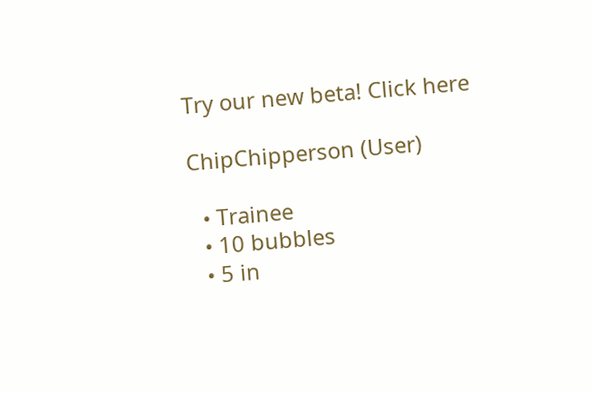Try our new beta! Click here

ChipChipperson (User)

  • Trainee
  • 10 bubbles
  • 5 in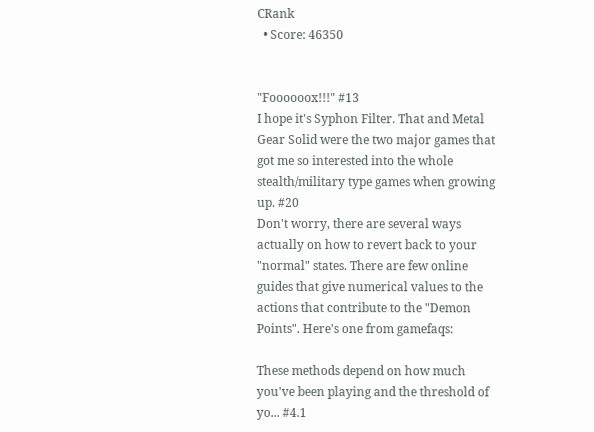CRank
  • Score: 46350


"Foooooox!!!" #13
I hope it's Syphon Filter. That and Metal Gear Solid were the two major games that got me so interested into the whole stealth/military type games when growing up. #20
Don't worry, there are several ways actually on how to revert back to your "normal" states. There are few online guides that give numerical values to the actions that contribute to the "Demon Points". Here's one from gamefaqs:

These methods depend on how much you've been playing and the threshold of yo... #4.1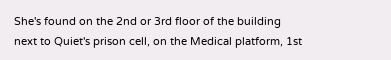She's found on the 2nd or 3rd floor of the building next to Quiet's prison cell, on the Medical platform, 1st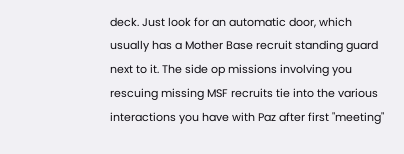deck. Just look for an automatic door, which usually has a Mother Base recruit standing guard next to it. The side op missions involving you rescuing missing MSF recruits tie into the various interactions you have with Paz after first "meeting"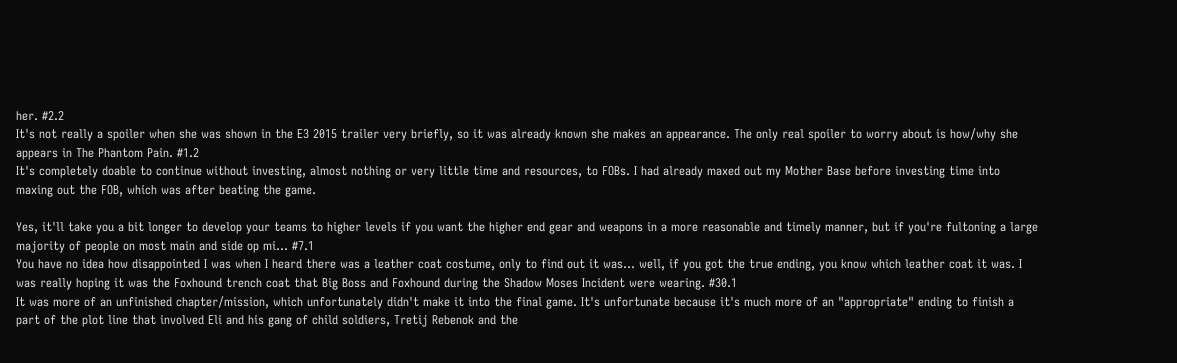her. #2.2
It's not really a spoiler when she was shown in the E3 2015 trailer very briefly, so it was already known she makes an appearance. The only real spoiler to worry about is how/why she appears in The Phantom Pain. #1.2
It's completely doable to continue without investing, almost nothing or very little time and resources, to FOBs. I had already maxed out my Mother Base before investing time into maxing out the FOB, which was after beating the game.

Yes, it'll take you a bit longer to develop your teams to higher levels if you want the higher end gear and weapons in a more reasonable and timely manner, but if you're fultoning a large majority of people on most main and side op mi... #7.1
You have no idea how disappointed I was when I heard there was a leather coat costume, only to find out it was... well, if you got the true ending, you know which leather coat it was. I was really hoping it was the Foxhound trench coat that Big Boss and Foxhound during the Shadow Moses Incident were wearing. #30.1
It was more of an unfinished chapter/mission, which unfortunately didn't make it into the final game. It's unfortunate because it's much more of an "appropriate" ending to finish a part of the plot line that involved Eli and his gang of child soldiers, Tretij Rebenok and the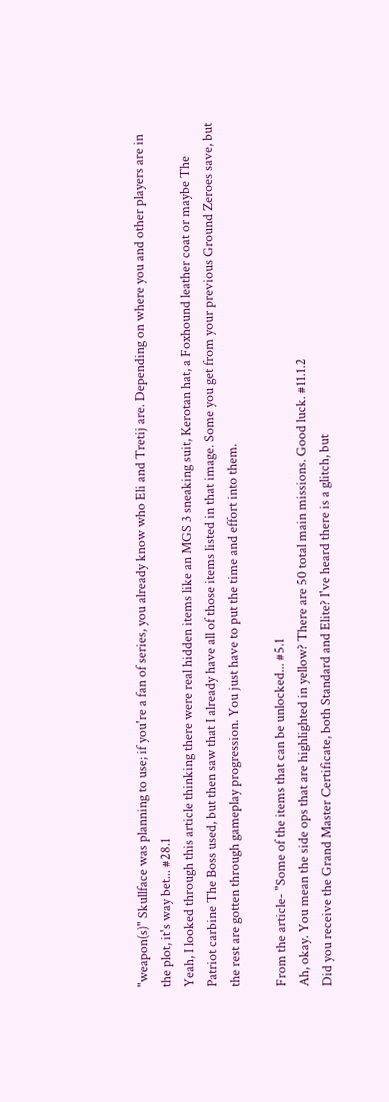"weapon(s)" Skullface was planning to use; if you're a fan of series, you already know who Eli and Tretij are. Depending on where you and other players are in the plot, it's way bet... #28.1
Yeah, I looked through this article thinking there were real hidden items like an MGS 3 sneaking suit, Kerotan hat, a Foxhound leather coat or maybe The Patriot carbine The Boss used, but then saw that I already have all of those items listed in that image. Some you get from your previous Ground Zeroes save, but the rest are gotten through gameplay progression. You just have to put the time and effort into them.

From the article- "Some of the items that can be unlocked... #5.1
Ah, okay. You mean the side ops that are highlighted in yellow? There are 50 total main missions. Good luck. #11.1.2
Did you receive the Grand Master Certificate, both Standard and Elite? I've heard there is a glitch, but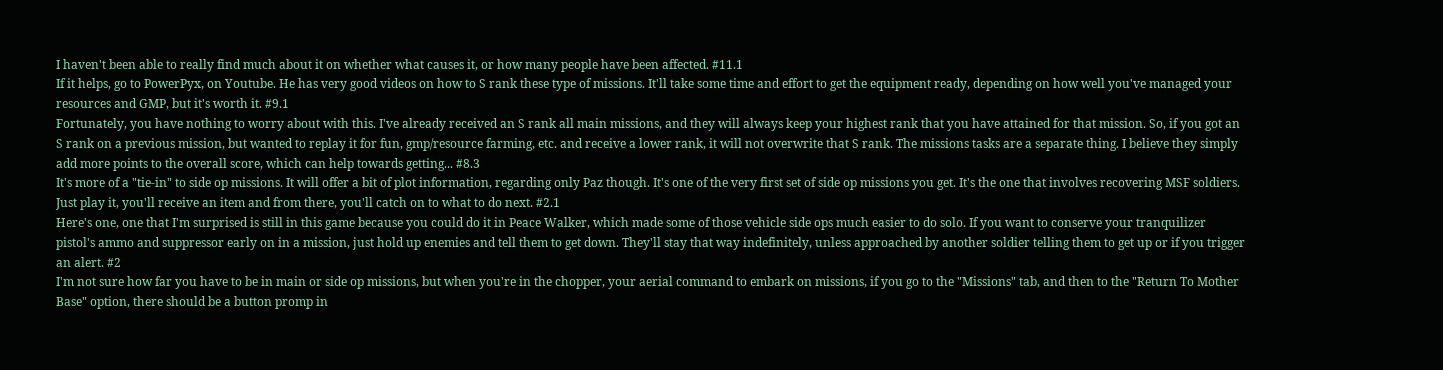I haven't been able to really find much about it on whether what causes it, or how many people have been affected. #11.1
If it helps, go to PowerPyx, on Youtube. He has very good videos on how to S rank these type of missions. It'll take some time and effort to get the equipment ready, depending on how well you've managed your resources and GMP, but it's worth it. #9.1
Fortunately, you have nothing to worry about with this. I've already received an S rank all main missions, and they will always keep your highest rank that you have attained for that mission. So, if you got an S rank on a previous mission, but wanted to replay it for fun, gmp/resource farming, etc. and receive a lower rank, it will not overwrite that S rank. The missions tasks are a separate thing. I believe they simply add more points to the overall score, which can help towards getting... #8.3
It's more of a "tie-in" to side op missions. It will offer a bit of plot information, regarding only Paz though. It's one of the very first set of side op missions you get. It's the one that involves recovering MSF soldiers. Just play it, you'll receive an item and from there, you'll catch on to what to do next. #2.1
Here's one, one that I'm surprised is still in this game because you could do it in Peace Walker, which made some of those vehicle side ops much easier to do solo. If you want to conserve your tranquilizer pistol's ammo and suppressor early on in a mission, just hold up enemies and tell them to get down. They'll stay that way indefinitely, unless approached by another soldier telling them to get up or if you trigger an alert. #2
I'm not sure how far you have to be in main or side op missions, but when you're in the chopper, your aerial command to embark on missions, if you go to the "Missions" tab, and then to the "Return To Mother Base" option, there should be a button promp in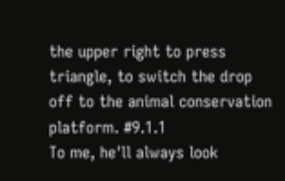the upper right to press triangle, to switch the drop off to the animal conservation platform. #9.1.1
To me, he'll always look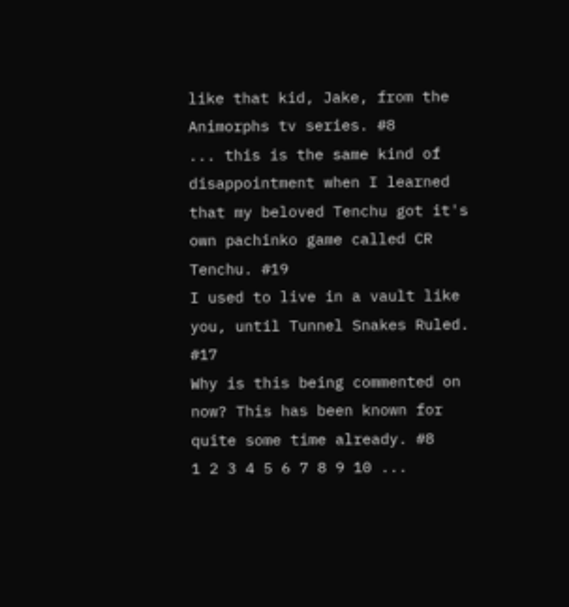like that kid, Jake, from the Animorphs tv series. #8
... this is the same kind of disappointment when I learned that my beloved Tenchu got it's own pachinko game called CR Tenchu. #19
I used to live in a vault like you, until Tunnel Snakes Ruled. #17
Why is this being commented on now? This has been known for quite some time already. #8
1 2 3 4 5 6 7 8 9 10 ...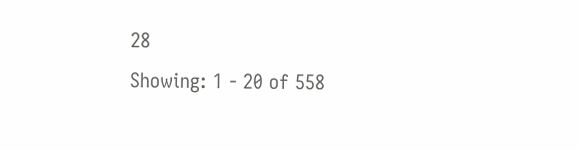28
Showing: 1 - 20 of 558